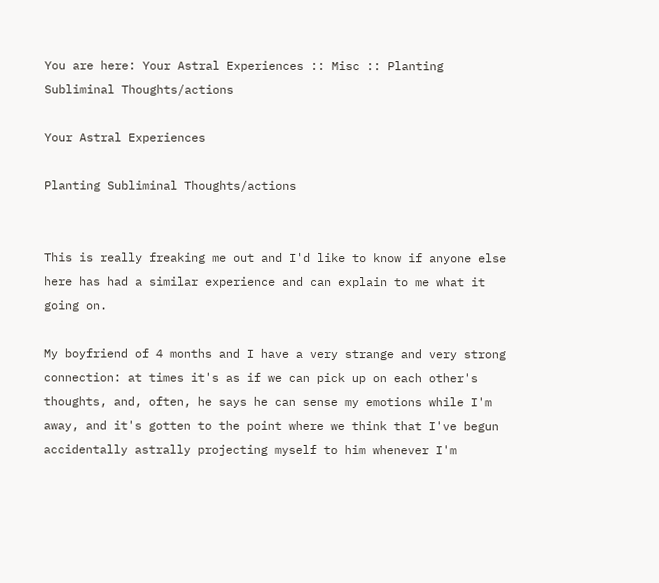You are here: Your Astral Experiences :: Misc :: Planting Subliminal Thoughts/actions

Your Astral Experiences

Planting Subliminal Thoughts/actions


This is really freaking me out and I'd like to know if anyone else here has had a similar experience and can explain to me what it going on.

My boyfriend of 4 months and I have a very strange and very strong connection: at times it's as if we can pick up on each other's thoughts, and, often, he says he can sense my emotions while I'm away, and it's gotten to the point where we think that I've begun accidentally astrally projecting myself to him whenever I'm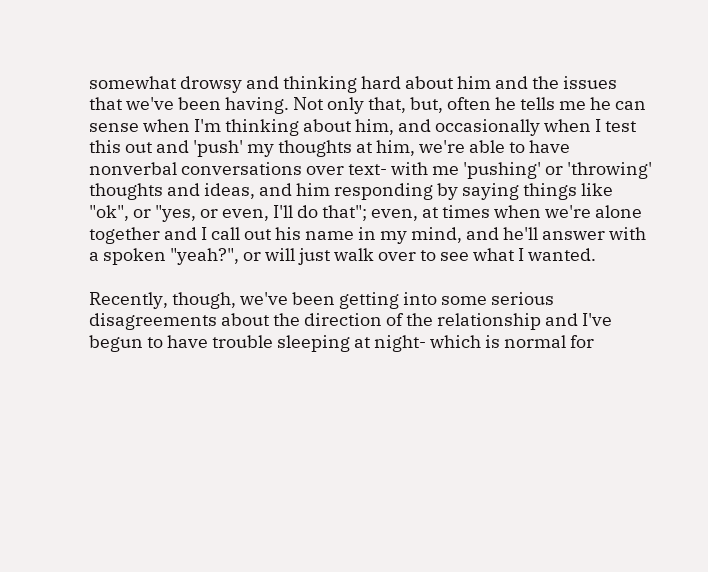somewhat drowsy and thinking hard about him and the issues that we've been having. Not only that, but, often he tells me he can sense when I'm thinking about him, and occasionally when I test this out and 'push' my thoughts at him, we're able to have nonverbal conversations over text- with me 'pushing' or 'throwing' thoughts and ideas, and him responding by saying things like "ok", or "yes, or even, I'll do that"; even, at times when we're alone together and I call out his name in my mind, and he'll answer with a spoken "yeah?", or will just walk over to see what I wanted.

Recently, though, we've been getting into some serious disagreements about the direction of the relationship and I've begun to have trouble sleeping at night- which is normal for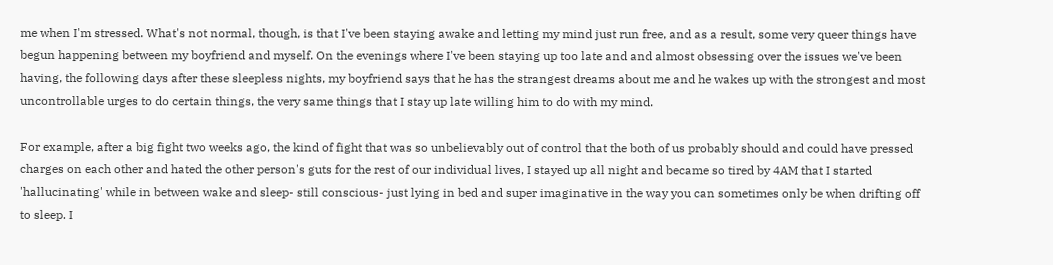me when I'm stressed. What's not normal, though, is that I've been staying awake and letting my mind just run free, and as a result, some very queer things have begun happening between my boyfriend and myself. On the evenings where I've been staying up too late and and almost obsessing over the issues we've been having, the following days after these sleepless nights, my boyfriend says that he has the strangest dreams about me and he wakes up with the strongest and most uncontrollable urges to do certain things, the very same things that I stay up late willing him to do with my mind.

For example, after a big fight two weeks ago, the kind of fight that was so unbelievably out of control that the both of us probably should and could have pressed charges on each other and hated the other person's guts for the rest of our individual lives, I stayed up all night and became so tired by 4AM that I started 'hallucinating' while in between wake and sleep- still conscious- just lying in bed and super imaginative in the way you can sometimes only be when drifting off to sleep. I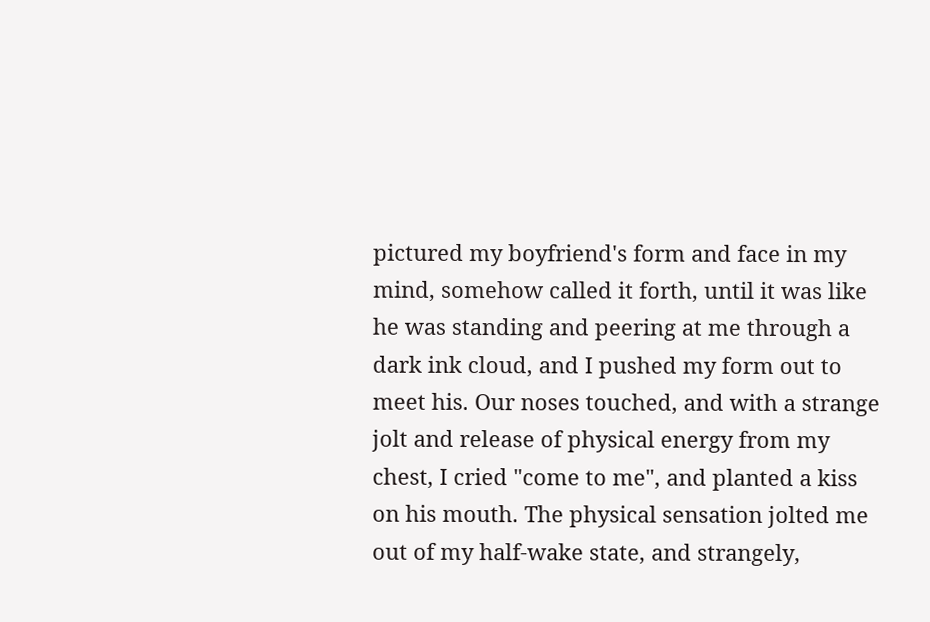pictured my boyfriend's form and face in my mind, somehow called it forth, until it was like he was standing and peering at me through a dark ink cloud, and I pushed my form out to meet his. Our noses touched, and with a strange jolt and release of physical energy from my chest, I cried "come to me", and planted a kiss on his mouth. The physical sensation jolted me out of my half-wake state, and strangely,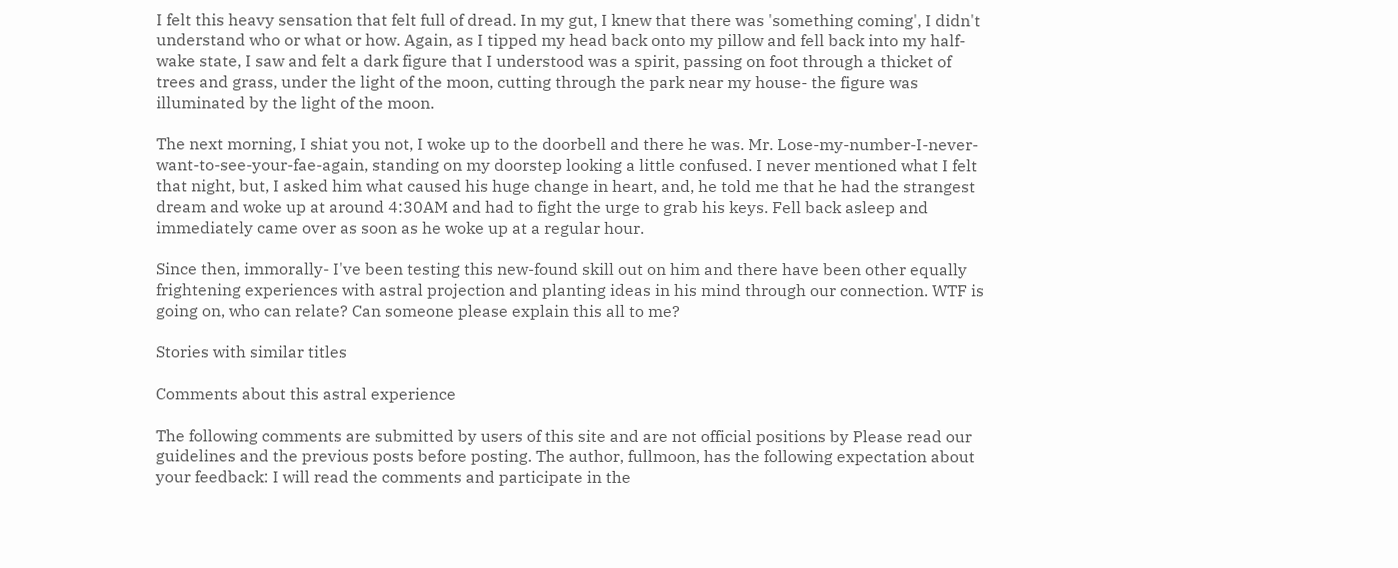I felt this heavy sensation that felt full of dread. In my gut, I knew that there was 'something coming', I didn't understand who or what or how. Again, as I tipped my head back onto my pillow and fell back into my half-wake state, I saw and felt a dark figure that I understood was a spirit, passing on foot through a thicket of trees and grass, under the light of the moon, cutting through the park near my house- the figure was illuminated by the light of the moon.

The next morning, I shiat you not, I woke up to the doorbell and there he was. Mr. Lose-my-number-I-never-want-to-see-your-fae-again, standing on my doorstep looking a little confused. I never mentioned what I felt that night, but, I asked him what caused his huge change in heart, and, he told me that he had the strangest dream and woke up at around 4:30AM and had to fight the urge to grab his keys. Fell back asleep and immediately came over as soon as he woke up at a regular hour.

Since then, immorally- I've been testing this new-found skill out on him and there have been other equally frightening experiences with astral projection and planting ideas in his mind through our connection. WTF is going on, who can relate? Can someone please explain this all to me?

Stories with similar titles

Comments about this astral experience

The following comments are submitted by users of this site and are not official positions by Please read our guidelines and the previous posts before posting. The author, fullmoon, has the following expectation about your feedback: I will read the comments and participate in the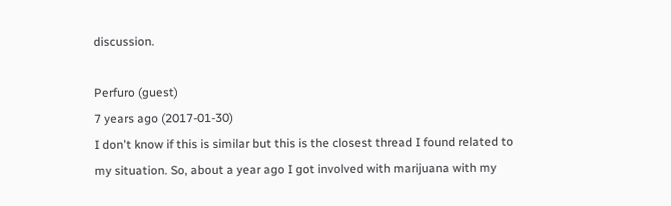discussion.

Perfuro (guest)
7 years ago (2017-01-30)
I don't know if this is similar but this is the closest thread I found related to my situation. So, about a year ago I got involved with marijuana with my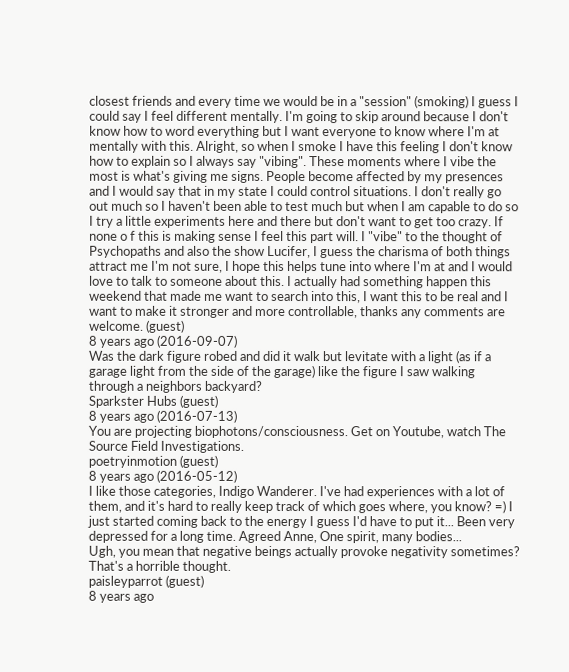closest friends and every time we would be in a "session" (smoking) I guess I could say I feel different mentally. I'm going to skip around because I don't know how to word everything but I want everyone to know where I'm at mentally with this. Alright, so when I smoke I have this feeling I don't know how to explain so I always say "vibing". These moments where I vibe the most is what's giving me signs. People become affected by my presences and I would say that in my state I could control situations. I don't really go out much so I haven't been able to test much but when I am capable to do so I try a little experiments here and there but don't want to get too crazy. If none o f this is making sense I feel this part will. I "vibe" to the thought of Psychopaths and also the show Lucifer, I guess the charisma of both things attract me I'm not sure, I hope this helps tune into where I'm at and I would love to talk to someone about this. I actually had something happen this weekend that made me want to search into this, I want this to be real and I want to make it stronger and more controllable, thanks any comments are welcome. (guest)
8 years ago (2016-09-07)
Was the dark figure robed and did it walk but levitate with a light (as if a garage light from the side of the garage) like the figure I saw walking through a neighbors backyard?
Sparkster Hubs (guest)
8 years ago (2016-07-13)
You are projecting biophotons/consciousness. Get on Youtube, watch The Source Field Investigations.
poetryinmotion (guest)
8 years ago (2016-05-12)
I like those categories, Indigo Wanderer. I've had experiences with a lot of them, and it's hard to really keep track of which goes where, you know? =) I just started coming back to the energy I guess I'd have to put it... Been very depressed for a long time. Agreed Anne, One spirit, many bodies...
Ugh, you mean that negative beings actually provoke negativity sometimes? That's a horrible thought.
paisleyparrot (guest)
8 years ago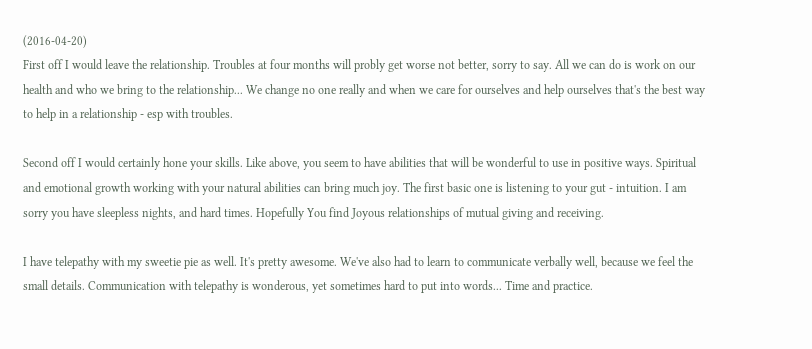(2016-04-20)
First off I would leave the relationship. Troubles at four months will probly get worse not better, sorry to say. All we can do is work on our health and who we bring to the relationship... We change no one really and when we care for ourselves and help ourselves that's the best way to help in a relationship - esp with troubles.

Second off I would certainly hone your skills. Like above, you seem to have abilities that will be wonderful to use in positive ways. Spiritual and emotional growth working with your natural abilities can bring much joy. The first basic one is listening to your gut - intuition. I am sorry you have sleepless nights, and hard times. Hopefully You find Joyous relationships of mutual giving and receiving.

I have telepathy with my sweetie pie as well. It's pretty awesome. We've also had to learn to communicate verbally well, because we feel the small details. Communication with telepathy is wonderous, yet sometimes hard to put into words... Time and practice.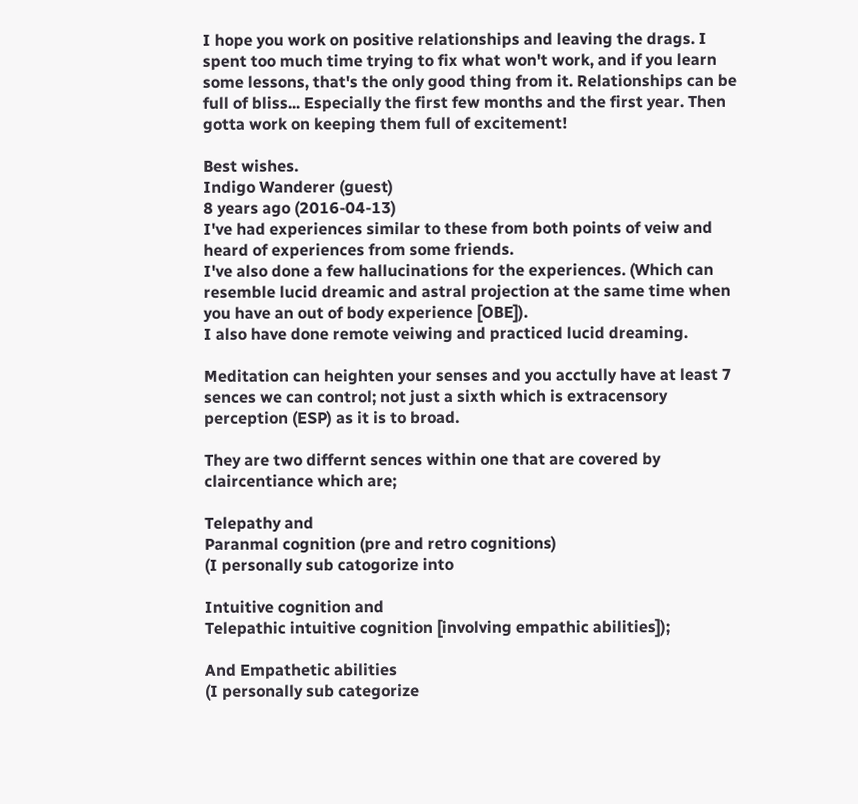I hope you work on positive relationships and leaving the drags. I spent too much time trying to fix what won't work, and if you learn some lessons, that's the only good thing from it. Relationships can be full of bliss... Especially the first few months and the first year. Then gotta work on keeping them full of excitement!

Best wishes.
Indigo Wanderer (guest)
8 years ago (2016-04-13)
I've had experiences similar to these from both points of veiw and heard of experiences from some friends.
I've also done a few hallucinations for the experiences. (Which can resemble lucid dreamic and astral projection at the same time when you have an out of body experience [OBE]).
I also have done remote veiwing and practiced lucid dreaming.

Meditation can heighten your senses and you acctully have at least 7 sences we can control; not just a sixth which is extracensory perception (ESP) as it is to broad.

They are two differnt sences within one that are covered by claircentiance which are;

Telepathy and
Paranmal cognition (pre and retro cognitions)
(I personally sub catogorize into

Intuitive cognition and
Telepathic intuitive cognition [involving empathic abilities]);

And Empathetic abilities
(I personally sub categorize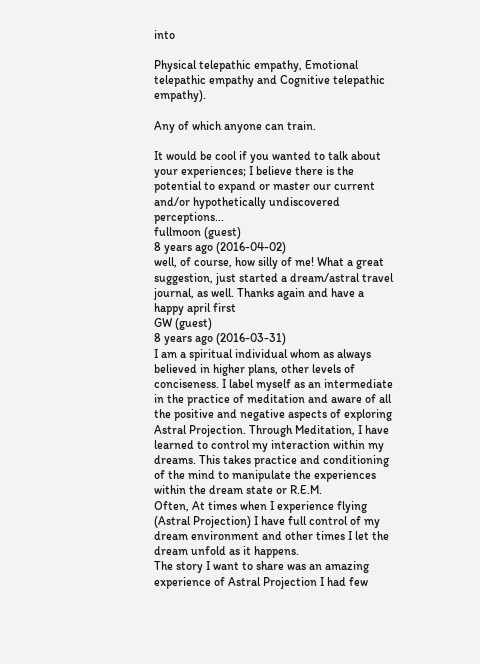into

Physical telepathic empathy, Emotional telepathic empathy and Cognitive telepathic empathy).

Any of which anyone can train.

It would be cool if you wanted to talk about your experiences; I believe there is the potential to expand or master our current and/or hypothetically undiscovered perceptions...
fullmoon (guest)
8 years ago (2016-04-02)
well, of course, how silly of me! What a great suggestion, just started a dream/astral travel journal, as well. Thanks again and have a happy april first
GW (guest)
8 years ago (2016-03-31)
I am a spiritual individual whom as always believed in higher plans, other levels of conciseness. I label myself as an intermediate in the practice of meditation and aware of all the positive and negative aspects of exploring Astral Projection. Through Meditation, I have learned to control my interaction within my dreams. This takes practice and conditioning of the mind to manipulate the experiences within the dream state or R.E.M.
Often, At times when I experience flying (Astral Projection) I have full control of my dream environment and other times I let the dream unfold as it happens.
The story I want to share was an amazing experience of Astral Projection I had few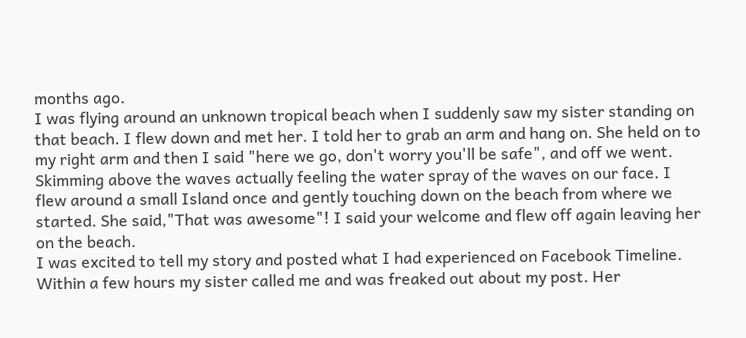months ago.
I was flying around an unknown tropical beach when I suddenly saw my sister standing on that beach. I flew down and met her. I told her to grab an arm and hang on. She held on to my right arm and then I said "here we go, don't worry you'll be safe", and off we went. Skimming above the waves actually feeling the water spray of the waves on our face. I flew around a small Island once and gently touching down on the beach from where we started. She said,"That was awesome"! I said your welcome and flew off again leaving her on the beach.
I was excited to tell my story and posted what I had experienced on Facebook Timeline. Within a few hours my sister called me and was freaked out about my post. Her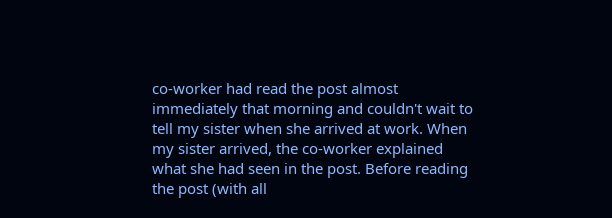co-worker had read the post almost immediately that morning and couldn't wait to tell my sister when she arrived at work. When my sister arrived, the co-worker explained what she had seen in the post. Before reading the post (with all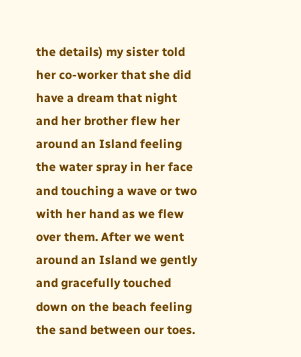the details) my sister told her co-worker that she did have a dream that night and her brother flew her around an Island feeling the water spray in her face and touching a wave or two with her hand as we flew over them. After we went around an Island we gently and gracefully touched down on the beach feeling the sand between our toes.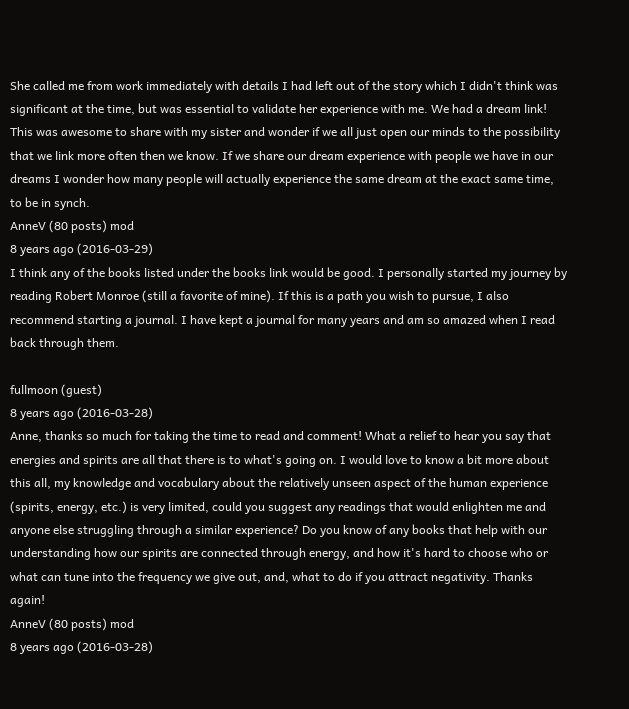She called me from work immediately with details I had left out of the story which I didn't think was significant at the time, but was essential to validate her experience with me. We had a dream link! This was awesome to share with my sister and wonder if we all just open our minds to the possibility that we link more often then we know. If we share our dream experience with people we have in our dreams I wonder how many people will actually experience the same dream at the exact same time, to be in synch.
AnneV (80 posts) mod
8 years ago (2016-03-29)
I think any of the books listed under the books link would be good. I personally started my journey by reading Robert Monroe (still a favorite of mine). If this is a path you wish to pursue, I also recommend starting a journal. I have kept a journal for many years and am so amazed when I read back through them.

fullmoon (guest)
8 years ago (2016-03-28)
Anne, thanks so much for taking the time to read and comment! What a relief to hear you say that energies and spirits are all that there is to what's going on. I would love to know a bit more about this all, my knowledge and vocabulary about the relatively unseen aspect of the human experience (spirits, energy, etc.) is very limited, could you suggest any readings that would enlighten me and anyone else struggling through a similar experience? Do you know of any books that help with our understanding how our spirits are connected through energy, and how it's hard to choose who or what can tune into the frequency we give out, and, what to do if you attract negativity. Thanks again!
AnneV (80 posts) mod
8 years ago (2016-03-28)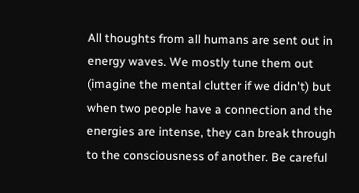All thoughts from all humans are sent out in energy waves. We mostly tune them out (imagine the mental clutter if we didn't) but when two people have a connection and the energies are intense, they can break through to the consciousness of another. Be careful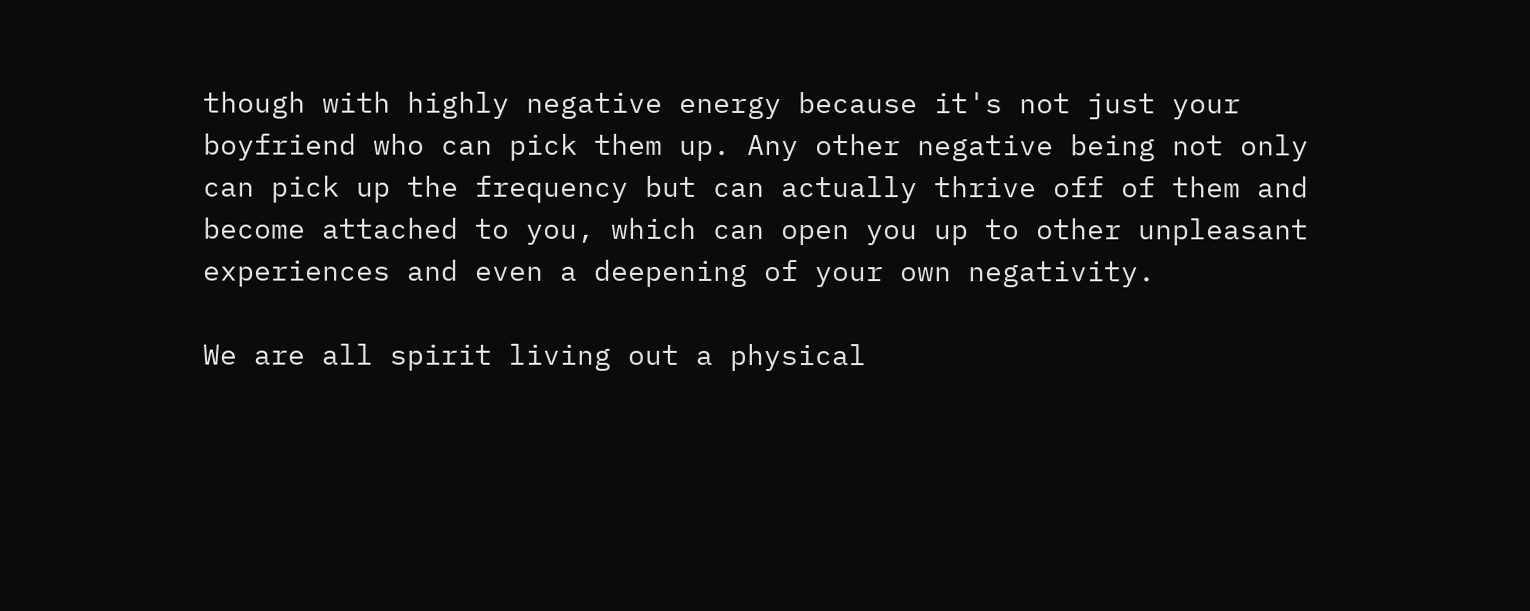though with highly negative energy because it's not just your boyfriend who can pick them up. Any other negative being not only can pick up the frequency but can actually thrive off of them and become attached to you, which can open you up to other unpleasant experiences and even a deepening of your own negativity.

We are all spirit living out a physical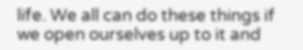life. We all can do these things if we open ourselves up to it and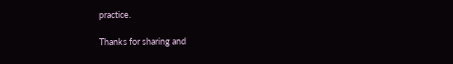practice.

Thanks for sharing and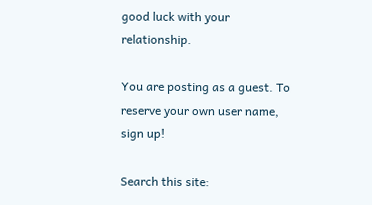good luck with your relationship.

You are posting as a guest. To reserve your own user name, sign up!

Search this site: